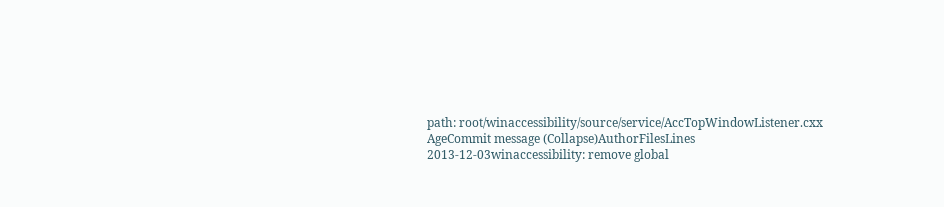path: root/winaccessibility/source/service/AccTopWindowListener.cxx
AgeCommit message (Collapse)AuthorFilesLines
2013-12-03winaccessibility: remove global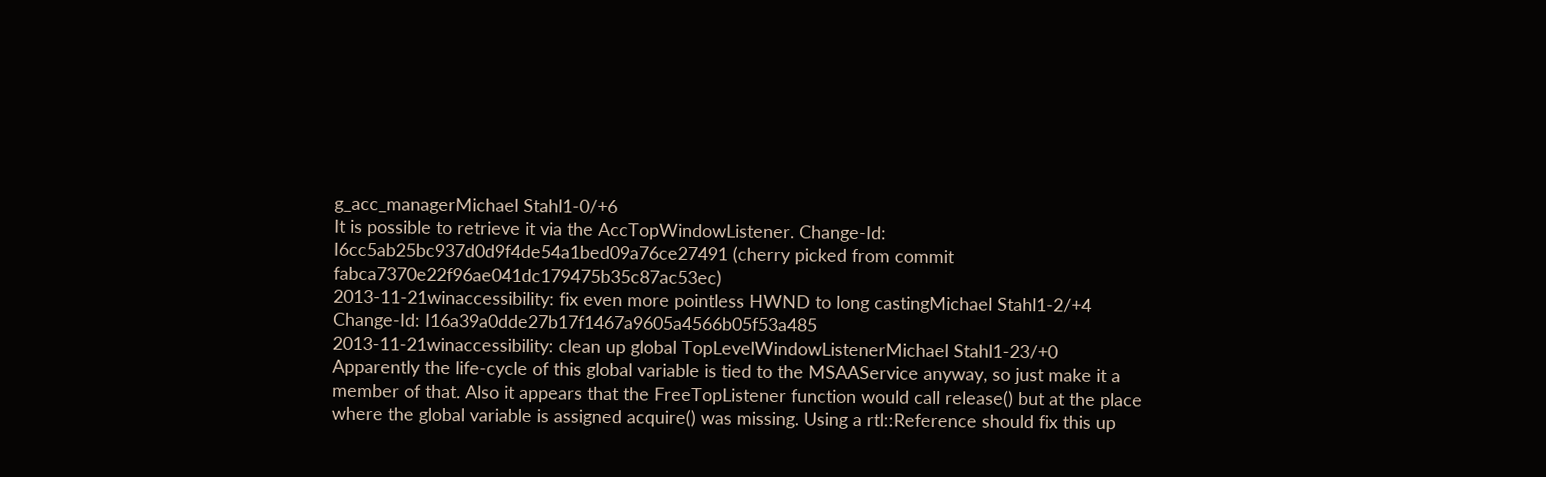g_acc_managerMichael Stahl1-0/+6
It is possible to retrieve it via the AccTopWindowListener. Change-Id: I6cc5ab25bc937d0d9f4de54a1bed09a76ce27491 (cherry picked from commit fabca7370e22f96ae041dc179475b35c87ac53ec)
2013-11-21winaccessibility: fix even more pointless HWND to long castingMichael Stahl1-2/+4
Change-Id: I16a39a0dde27b17f1467a9605a4566b05f53a485
2013-11-21winaccessibility: clean up global TopLevelWindowListenerMichael Stahl1-23/+0
Apparently the life-cycle of this global variable is tied to the MSAAService anyway, so just make it a member of that. Also it appears that the FreeTopListener function would call release() but at the place where the global variable is assigned acquire() was missing. Using a rtl::Reference should fix this up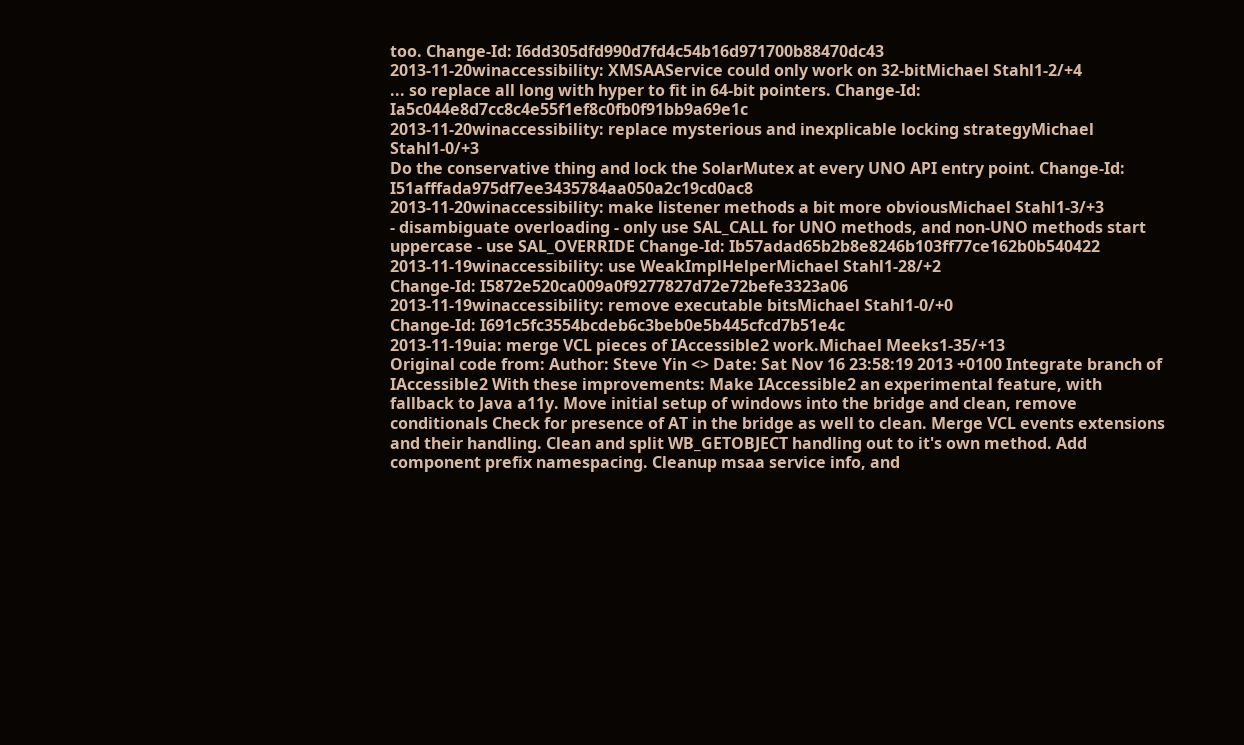too. Change-Id: I6dd305dfd990d7fd4c54b16d971700b88470dc43
2013-11-20winaccessibility: XMSAAService could only work on 32-bitMichael Stahl1-2/+4
... so replace all long with hyper to fit in 64-bit pointers. Change-Id: Ia5c044e8d7cc8c4e55f1ef8c0fb0f91bb9a69e1c
2013-11-20winaccessibility: replace mysterious and inexplicable locking strategyMichael Stahl1-0/+3
Do the conservative thing and lock the SolarMutex at every UNO API entry point. Change-Id: I51afffada975df7ee3435784aa050a2c19cd0ac8
2013-11-20winaccessibility: make listener methods a bit more obviousMichael Stahl1-3/+3
- disambiguate overloading - only use SAL_CALL for UNO methods, and non-UNO methods start uppercase - use SAL_OVERRIDE Change-Id: Ib57adad65b2b8e8246b103ff77ce162b0b540422
2013-11-19winaccessibility: use WeakImplHelperMichael Stahl1-28/+2
Change-Id: I5872e520ca009a0f9277827d72e72befe3323a06
2013-11-19winaccessibility: remove executable bitsMichael Stahl1-0/+0
Change-Id: I691c5fc3554bcdeb6c3beb0e5b445cfcd7b51e4c
2013-11-19uia: merge VCL pieces of IAccessible2 work.Michael Meeks1-35/+13
Original code from: Author: Steve Yin <> Date: Sat Nov 16 23:58:19 2013 +0100 Integrate branch of IAccessible2 With these improvements: Make IAccessible2 an experimental feature, with fallback to Java a11y. Move initial setup of windows into the bridge and clean, remove conditionals Check for presence of AT in the bridge as well to clean. Merge VCL events extensions and their handling. Clean and split WB_GETOBJECT handling out to it's own method. Add component prefix namespacing. Cleanup msaa service info, and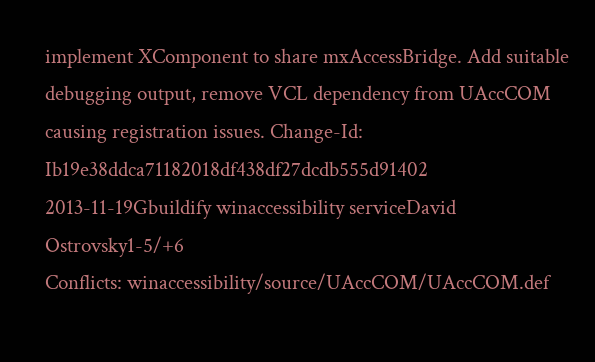implement XComponent to share mxAccessBridge. Add suitable debugging output, remove VCL dependency from UAccCOM causing registration issues. Change-Id: Ib19e38ddca71182018df438df27dcdb555d91402
2013-11-19Gbuildify winaccessibility serviceDavid Ostrovsky1-5/+6
Conflicts: winaccessibility/source/UAccCOM/UAccCOM.def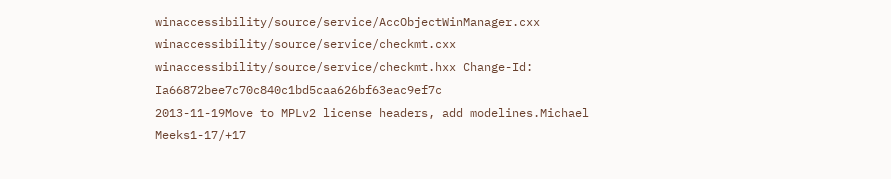winaccessibility/source/service/AccObjectWinManager.cxx winaccessibility/source/service/checkmt.cxx winaccessibility/source/service/checkmt.hxx Change-Id: Ia66872bee7c70c840c1bd5caa626bf63eac9ef7c
2013-11-19Move to MPLv2 license headers, add modelines.Michael Meeks1-17/+17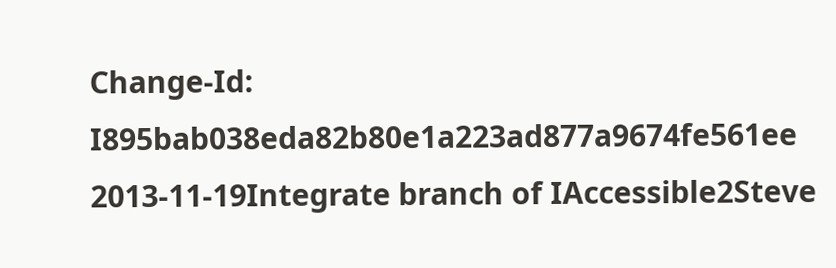Change-Id: I895bab038eda82b80e1a223ad877a9674fe561ee
2013-11-19Integrate branch of IAccessible2Steve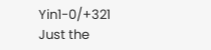Yin1-0/+321
Just the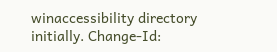winaccessibility directory initially. Change-Id: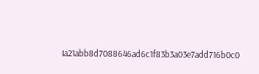Ia21abb8d7088646ad6c1f83b3a03e7add716b0c0